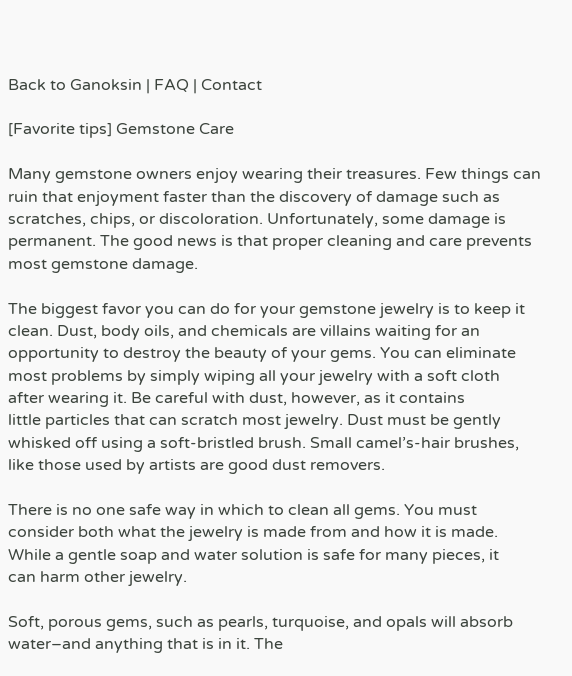Back to Ganoksin | FAQ | Contact

[Favorite tips] Gemstone Care

Many gemstone owners enjoy wearing their treasures. Few things can
ruin that enjoyment faster than the discovery of damage such as
scratches, chips, or discoloration. Unfortunately, some damage is
permanent. The good news is that proper cleaning and care prevents
most gemstone damage.

The biggest favor you can do for your gemstone jewelry is to keep it
clean. Dust, body oils, and chemicals are villains waiting for an
opportunity to destroy the beauty of your gems. You can eliminate
most problems by simply wiping all your jewelry with a soft cloth
after wearing it. Be careful with dust, however, as it contains
little particles that can scratch most jewelry. Dust must be gently
whisked off using a soft-bristled brush. Small camel’s-hair brushes,
like those used by artists are good dust removers.

There is no one safe way in which to clean all gems. You must
consider both what the jewelry is made from and how it is made.
While a gentle soap and water solution is safe for many pieces, it
can harm other jewelry.

Soft, porous gems, such as pearls, turquoise, and opals will absorb
water–and anything that is in it. The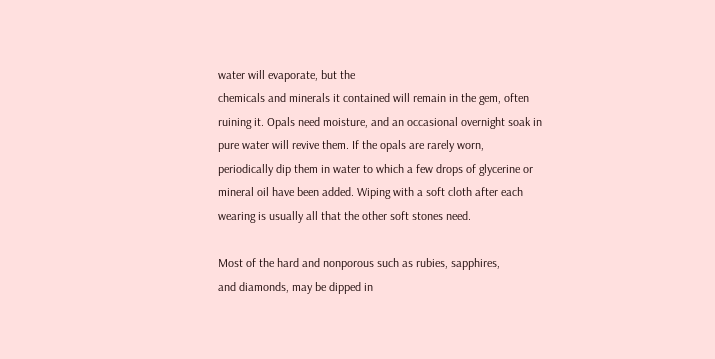water will evaporate, but the
chemicals and minerals it contained will remain in the gem, often
ruining it. Opals need moisture, and an occasional overnight soak in
pure water will revive them. If the opals are rarely worn,
periodically dip them in water to which a few drops of glycerine or
mineral oil have been added. Wiping with a soft cloth after each
wearing is usually all that the other soft stones need.

Most of the hard and nonporous such as rubies, sapphires,
and diamonds, may be dipped in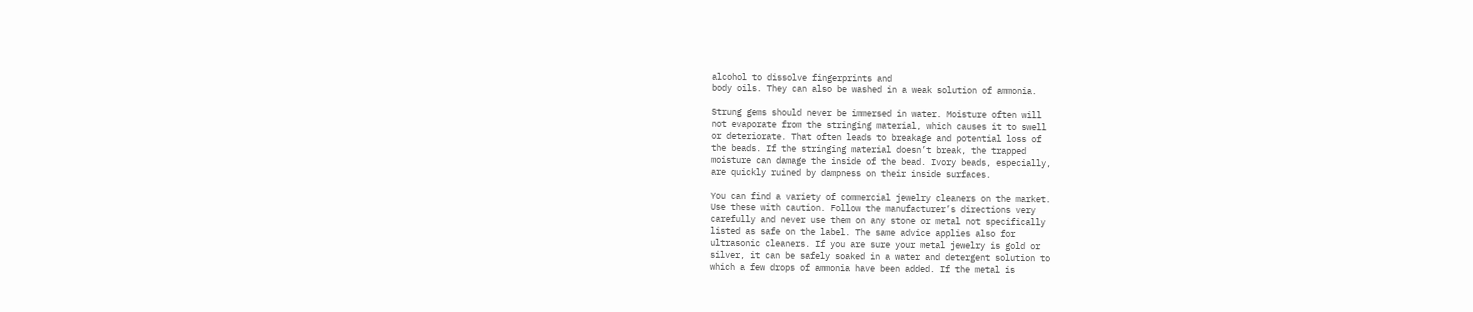alcohol to dissolve fingerprints and
body oils. They can also be washed in a weak solution of ammonia.

Strung gems should never be immersed in water. Moisture often will
not evaporate from the stringing material, which causes it to swell
or deteriorate. That often leads to breakage and potential loss of
the beads. If the stringing material doesn’t break, the trapped
moisture can damage the inside of the bead. Ivory beads, especially,
are quickly ruined by dampness on their inside surfaces.

You can find a variety of commercial jewelry cleaners on the market.
Use these with caution. Follow the manufacturer’s directions very
carefully and never use them on any stone or metal not specifically
listed as safe on the label. The same advice applies also for
ultrasonic cleaners. If you are sure your metal jewelry is gold or
silver, it can be safely soaked in a water and detergent solution to
which a few drops of ammonia have been added. If the metal is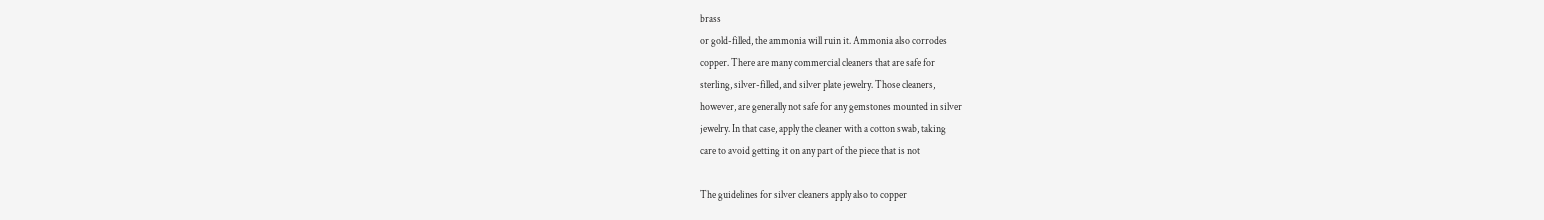brass
or gold-filled, the ammonia will ruin it. Ammonia also corrodes
copper. There are many commercial cleaners that are safe for
sterling, silver-filled, and silver plate jewelry. Those cleaners,
however, are generally not safe for any gemstones mounted in silver
jewelry. In that case, apply the cleaner with a cotton swab, taking
care to avoid getting it on any part of the piece that is not

The guidelines for silver cleaners apply also to copper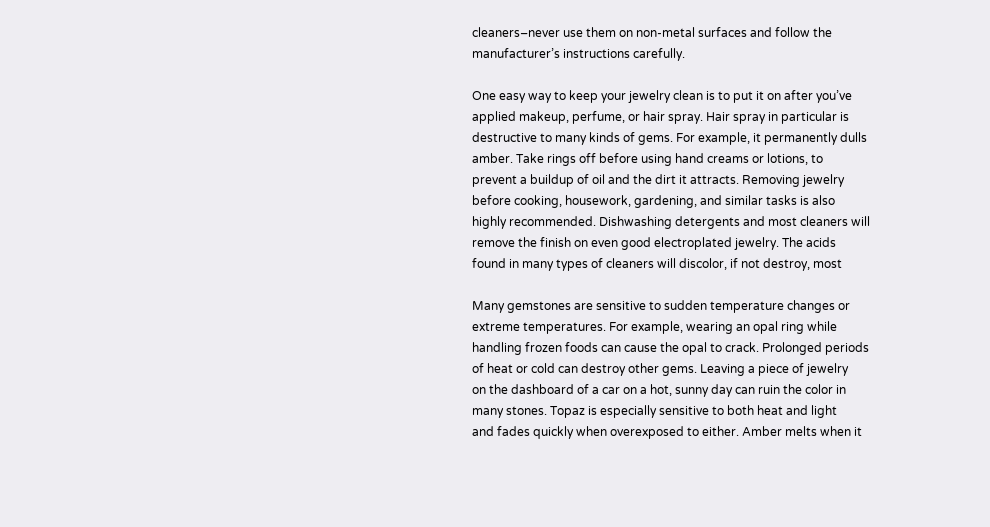cleaners–never use them on non-metal surfaces and follow the
manufacturer’s instructions carefully.

One easy way to keep your jewelry clean is to put it on after you’ve
applied makeup, perfume, or hair spray. Hair spray in particular is
destructive to many kinds of gems. For example, it permanently dulls
amber. Take rings off before using hand creams or lotions, to
prevent a buildup of oil and the dirt it attracts. Removing jewelry
before cooking, housework, gardening, and similar tasks is also
highly recommended. Dishwashing detergents and most cleaners will
remove the finish on even good electroplated jewelry. The acids
found in many types of cleaners will discolor, if not destroy, most

Many gemstones are sensitive to sudden temperature changes or
extreme temperatures. For example, wearing an opal ring while
handling frozen foods can cause the opal to crack. Prolonged periods
of heat or cold can destroy other gems. Leaving a piece of jewelry
on the dashboard of a car on a hot, sunny day can ruin the color in
many stones. Topaz is especially sensitive to both heat and light
and fades quickly when overexposed to either. Amber melts when it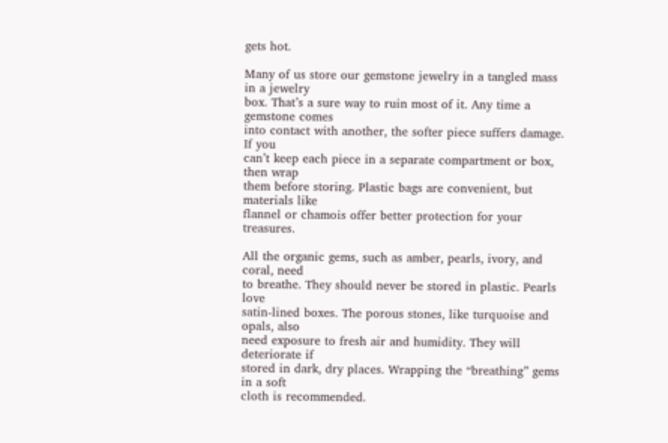gets hot.

Many of us store our gemstone jewelry in a tangled mass in a jewelry
box. That’s a sure way to ruin most of it. Any time a gemstone comes
into contact with another, the softer piece suffers damage. If you
can’t keep each piece in a separate compartment or box, then wrap
them before storing. Plastic bags are convenient, but materials like
flannel or chamois offer better protection for your treasures.

All the organic gems, such as amber, pearls, ivory, and coral, need
to breathe. They should never be stored in plastic. Pearls love
satin-lined boxes. The porous stones, like turquoise and opals, also
need exposure to fresh air and humidity. They will deteriorate if
stored in dark, dry places. Wrapping the “breathing” gems in a soft
cloth is recommended.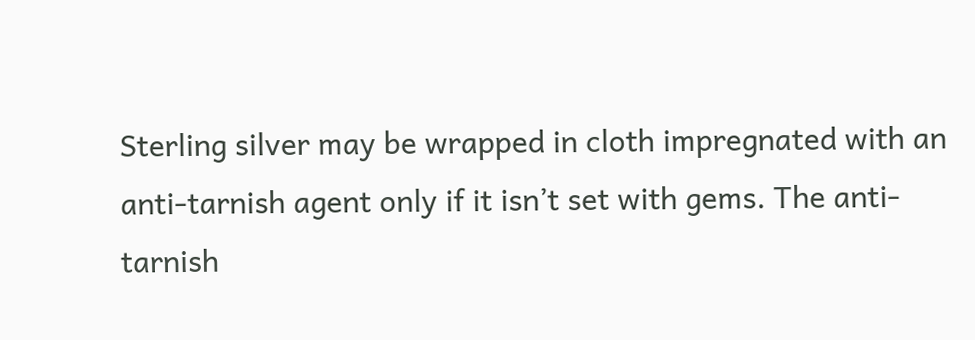Sterling silver may be wrapped in cloth impregnated with an
anti-tarnish agent only if it isn’t set with gems. The anti-tarnish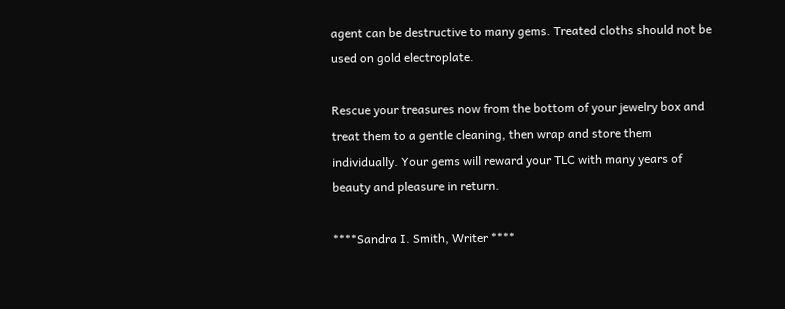agent can be destructive to many gems. Treated cloths should not be
used on gold electroplate.

Rescue your treasures now from the bottom of your jewelry box and
treat them to a gentle cleaning, then wrap and store them
individually. Your gems will reward your TLC with many years of
beauty and pleasure in return.

****Sandra I. Smith, Writer ****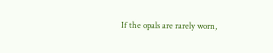If the opals are rarely worn,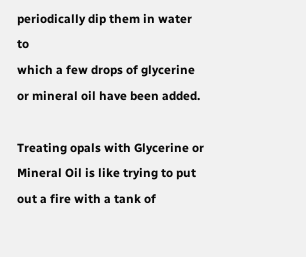periodically dip them in water to
which a few drops of glycerine or mineral oil have been added.

Treating opals with Glycerine or Mineral Oil is like trying to put
out a fire with a tank of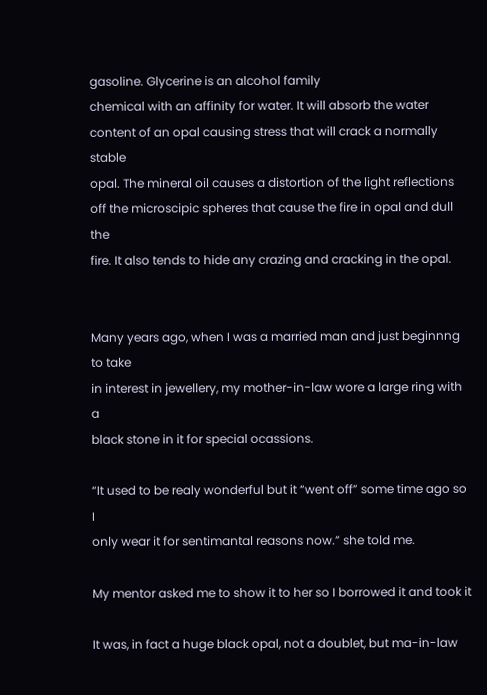gasoline. Glycerine is an alcohol family
chemical with an affinity for water. It will absorb the water
content of an opal causing stress that will crack a normally stable
opal. The mineral oil causes a distortion of the light reflections
off the microscipic spheres that cause the fire in opal and dull the
fire. It also tends to hide any crazing and cracking in the opal.


Many years ago, when I was a married man and just beginnng to take
in interest in jewellery, my mother-in-law wore a large ring with a
black stone in it for special ocassions.

“It used to be realy wonderful but it “went off” some time ago so I
only wear it for sentimantal reasons now.” she told me.

My mentor asked me to show it to her so I borrowed it and took it

It was, in fact a huge black opal, not a doublet, but ma-in-law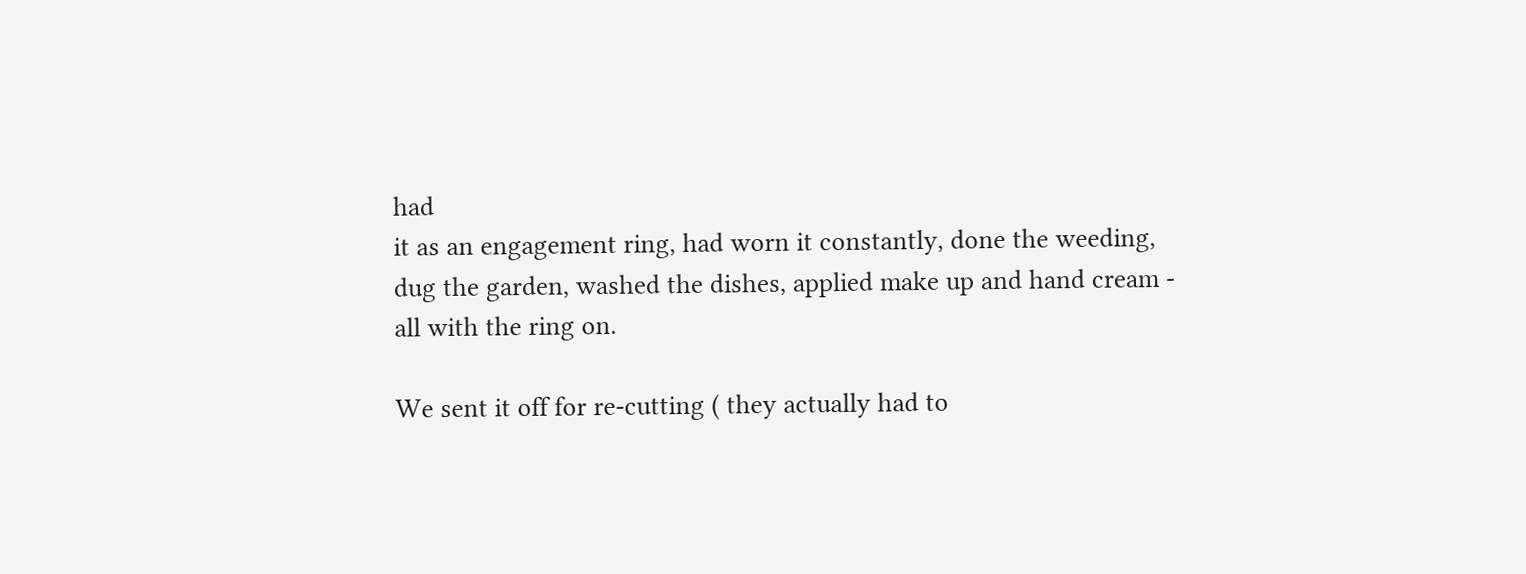had
it as an engagement ring, had worn it constantly, done the weeding,
dug the garden, washed the dishes, applied make up and hand cream -
all with the ring on.

We sent it off for re-cutting ( they actually had to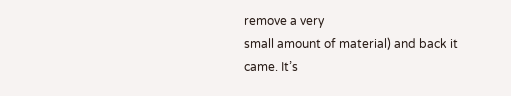remove a very
small amount of material) and back it came. It’s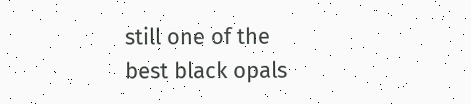still one of the
best black opals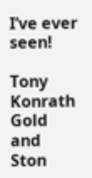I’ve ever seen!

Tony Konrath
Gold and Ston